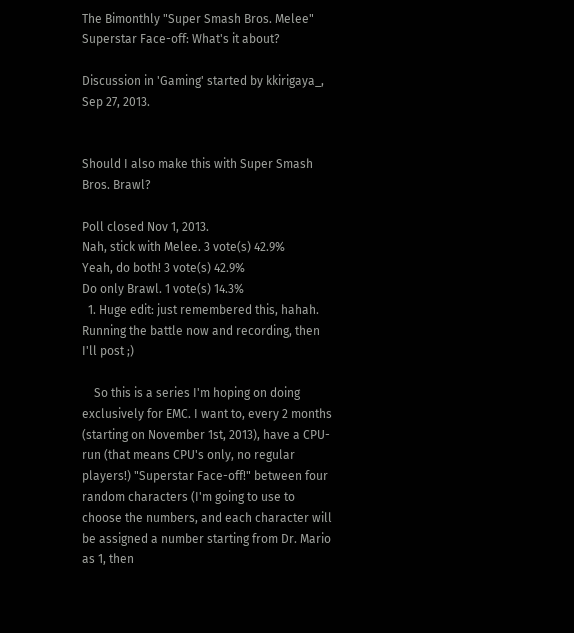The Bimonthly "Super Smash Bros. Melee" Superstar Face-off: What's it about?

Discussion in 'Gaming' started by kkirigaya_, Sep 27, 2013.


Should I also make this with Super Smash Bros. Brawl?

Poll closed Nov 1, 2013.
Nah, stick with Melee. 3 vote(s) 42.9%
Yeah, do both! 3 vote(s) 42.9%
Do only Brawl. 1 vote(s) 14.3%
  1. Huge edit: just remembered this, hahah. Running the battle now and recording, then I'll post ;)

    So this is a series I'm hoping on doing exclusively for EMC. I want to, every 2 months (starting on November 1st, 2013), have a CPU-run (that means CPU's only, no regular players!) "Superstar Face-off!" between four random characters (I'm going to use to choose the numbers, and each character will be assigned a number starting from Dr. Mario as 1, then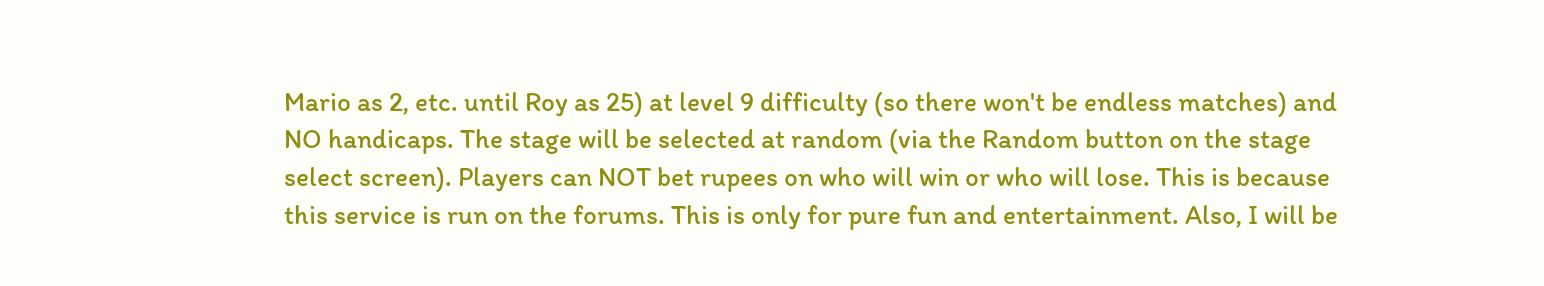Mario as 2, etc. until Roy as 25) at level 9 difficulty (so there won't be endless matches) and NO handicaps. The stage will be selected at random (via the Random button on the stage select screen). Players can NOT bet rupees on who will win or who will lose. This is because this service is run on the forums. This is only for pure fun and entertainment. Also, I will be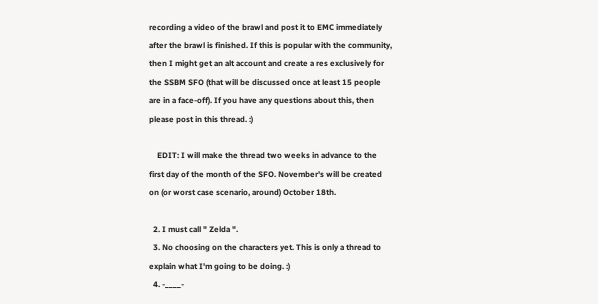recording a video of the brawl and post it to EMC immediately after the brawl is finished. If this is popular with the community, then I might get an alt account and create a res exclusively for the SSBM SFO (that will be discussed once at least 15 people are in a face-off). If you have any questions about this, then please post in this thread. :)

    EDIT: I will make the thread two weeks in advance to the first day of the month of the SFO. November's will be created on (or worst case scenario, around) October 18th.

  2. I must call " Zelda ".
  3. No choosing on the characters yet. This is only a thread to explain what I'm going to be doing. :)
  4. -____-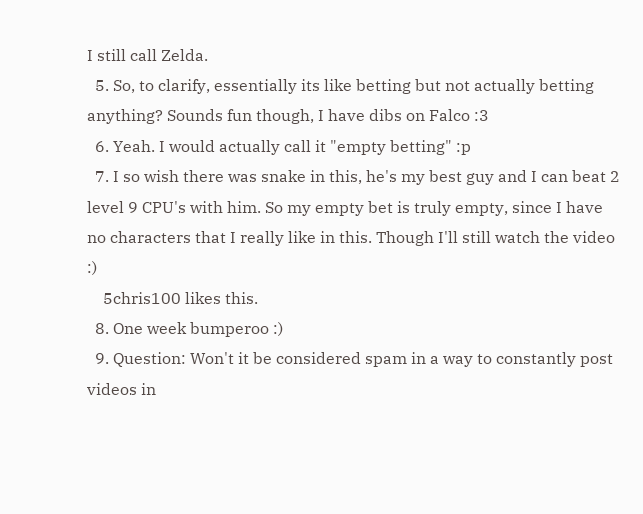I still call Zelda.
  5. So, to clarify, essentially its like betting but not actually betting anything? Sounds fun though, I have dibs on Falco :3
  6. Yeah. I would actually call it "empty betting" :p
  7. I so wish there was snake in this, he's my best guy and I can beat 2 level 9 CPU's with him. So my empty bet is truly empty, since I have no characters that I really like in this. Though I'll still watch the video :)
    5chris100 likes this.
  8. One week bumperoo :)
  9. Question: Won't it be considered spam in a way to constantly post videos in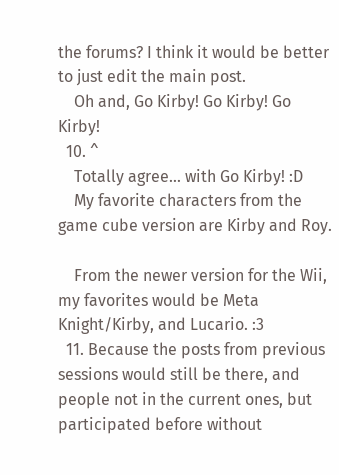the forums? I think it would be better to just edit the main post.
    Oh and, Go Kirby! Go Kirby! Go Kirby!
  10. ^
    Totally agree... with Go Kirby! :D
    My favorite characters from the game cube version are Kirby and Roy.

    From the newer version for the Wii, my favorites would be Meta Knight/Kirby, and Lucario. :3
  11. Because the posts from previous sessions would still be there, and people not in the current ones, but participated before without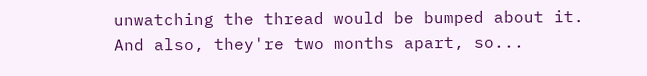unwatching the thread would be bumped about it. And also, they're two months apart, so...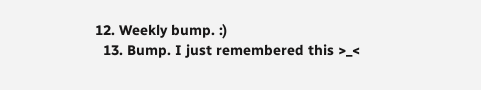12. Weekly bump. :)
  13. Bump. I just remembered this >_<